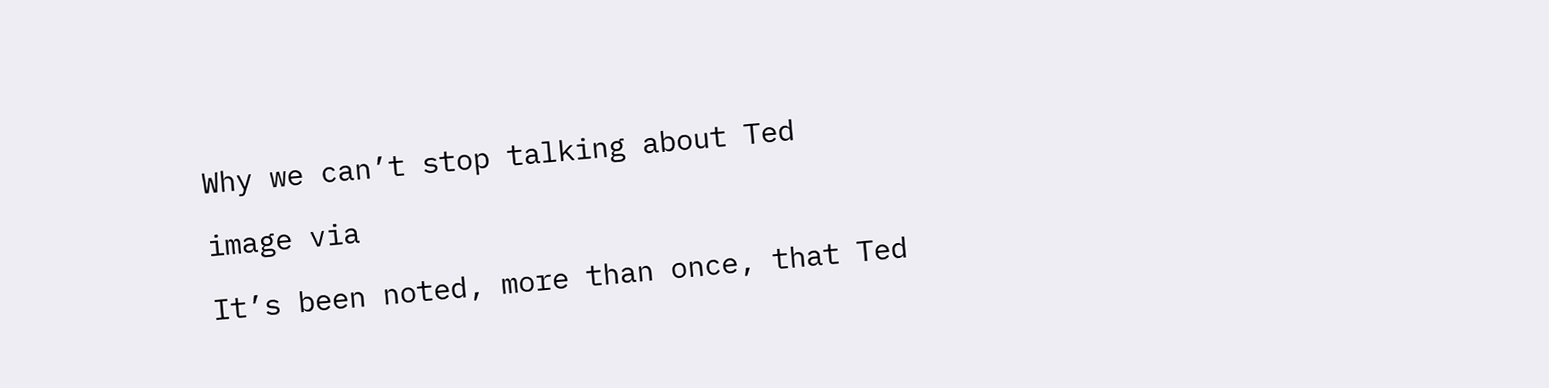Why we can’t stop talking about Ted

image via

It’s been noted, more than once, that Ted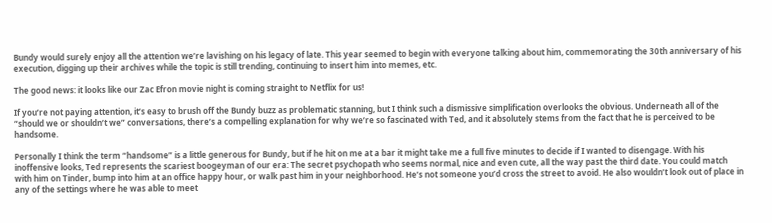Bundy would surely enjoy all the attention we’re lavishing on his legacy of late. This year seemed to begin with everyone talking about him, commemorating the 30th anniversary of his execution, digging up their archives while the topic is still trending, continuing to insert him into memes, etc.

The good news: it looks like our Zac Efron movie night is coming straight to Netflix for us!

If you’re not paying attention, it’s easy to brush off the Bundy buzz as problematic stanning, but I think such a dismissive simplification overlooks the obvious. Underneath all of the “should we or shouldn’t we” conversations, there’s a compelling explanation for why we’re so fascinated with Ted, and it absolutely stems from the fact that he is perceived to be handsome.

Personally I think the term “handsome” is a little generous for Bundy, but if he hit on me at a bar it might take me a full five minutes to decide if I wanted to disengage. With his inoffensive looks, Ted represents the scariest boogeyman of our era: The secret psychopath who seems normal, nice and even cute, all the way past the third date. You could match with him on Tinder, bump into him at an office happy hour, or walk past him in your neighborhood. He’s not someone you’d cross the street to avoid. He also wouldn’t look out of place in any of the settings where he was able to meet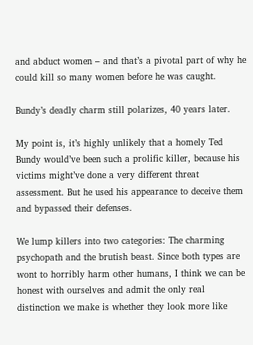and abduct women – and that’s a pivotal part of why he could kill so many women before he was caught.

Bundy’s deadly charm still polarizes, 40 years later.

My point is, it’s highly unlikely that a homely Ted Bundy would’ve been such a prolific killer, because his victims might’ve done a very different threat assessment. But he used his appearance to deceive them and bypassed their defenses.

We lump killers into two categories: The charming psychopath and the brutish beast. Since both types are wont to horribly harm other humans, I think we can be honest with ourselves and admit the only real distinction we make is whether they look more like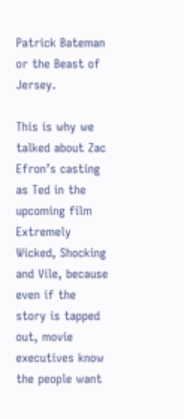Patrick Bateman or the Beast of Jersey.

This is why we talked about Zac Efron’s casting as Ted in the upcoming film Extremely Wicked, Shocking and Vile, because even if the story is tapped out, movie executives know the people want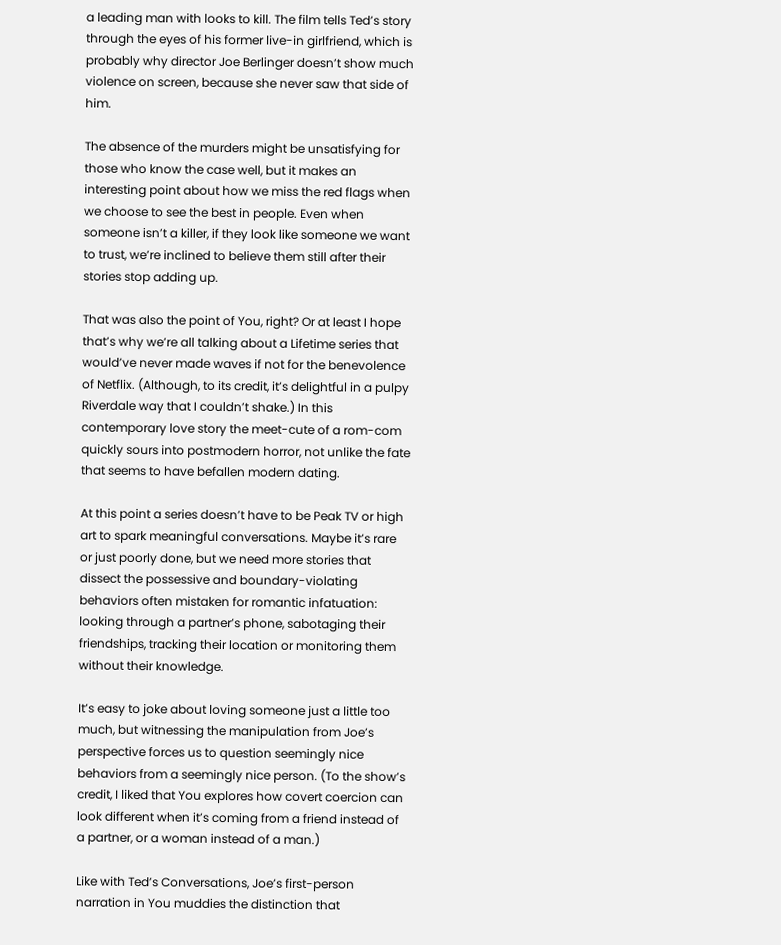a leading man with looks to kill. The film tells Ted’s story through the eyes of his former live-in girlfriend, which is probably why director Joe Berlinger doesn’t show much violence on screen, because she never saw that side of him.

The absence of the murders might be unsatisfying for those who know the case well, but it makes an interesting point about how we miss the red flags when we choose to see the best in people. Even when someone isn’t a killer, if they look like someone we want to trust, we’re inclined to believe them still after their stories stop adding up.

That was also the point of You, right? Or at least I hope that’s why we’re all talking about a Lifetime series that would’ve never made waves if not for the benevolence of Netflix. (Although, to its credit, it’s delightful in a pulpy Riverdale way that I couldn’t shake.) In this contemporary love story the meet-cute of a rom-com quickly sours into postmodern horror, not unlike the fate that seems to have befallen modern dating.

At this point a series doesn’t have to be Peak TV or high art to spark meaningful conversations. Maybe it’s rare or just poorly done, but we need more stories that dissect the possessive and boundary-violating behaviors often mistaken for romantic infatuation: looking through a partner’s phone, sabotaging their friendships, tracking their location or monitoring them without their knowledge.

It’s easy to joke about loving someone just a little too much, but witnessing the manipulation from Joe’s perspective forces us to question seemingly nice behaviors from a seemingly nice person. (To the show’s credit, I liked that You explores how covert coercion can look different when it’s coming from a friend instead of a partner, or a woman instead of a man.)

Like with Ted’s Conversations, Joe’s first-person narration in You muddies the distinction that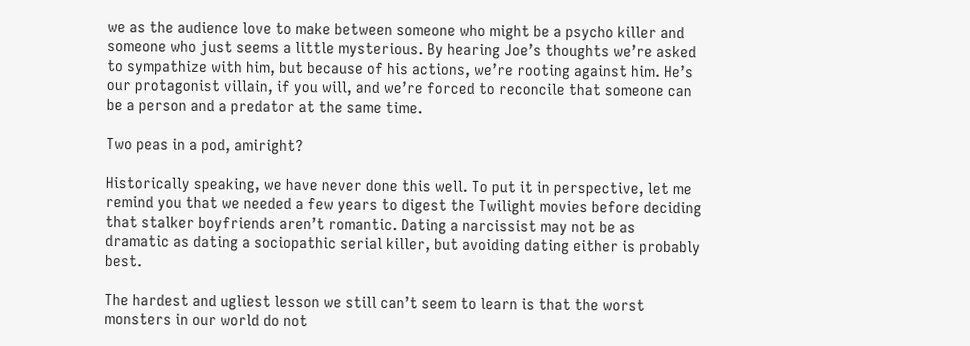we as the audience love to make between someone who might be a psycho killer and someone who just seems a little mysterious. By hearing Joe’s thoughts we’re asked to sympathize with him, but because of his actions, we’re rooting against him. He’s our protagonist villain, if you will, and we’re forced to reconcile that someone can be a person and a predator at the same time.

Two peas in a pod, amiright?

Historically speaking, we have never done this well. To put it in perspective, let me remind you that we needed a few years to digest the Twilight movies before deciding that stalker boyfriends aren’t romantic. Dating a narcissist may not be as dramatic as dating a sociopathic serial killer, but avoiding dating either is probably best.

The hardest and ugliest lesson we still can’t seem to learn is that the worst monsters in our world do not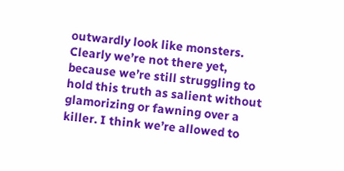outwardly look like monsters. Clearly we’re not there yet, because we’re still struggling to hold this truth as salient without glamorizing or fawning over a killer. I think we’re allowed to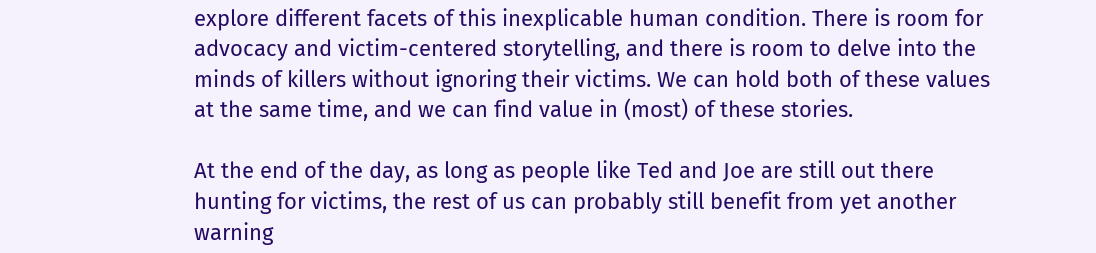explore different facets of this inexplicable human condition. There is room for advocacy and victim-centered storytelling, and there is room to delve into the minds of killers without ignoring their victims. We can hold both of these values at the same time, and we can find value in (most) of these stories.

At the end of the day, as long as people like Ted and Joe are still out there hunting for victims, the rest of us can probably still benefit from yet another warning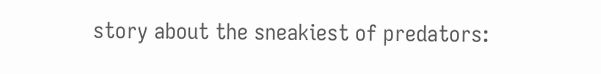story about the sneakiest of predators: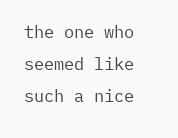the one who seemed like such a nice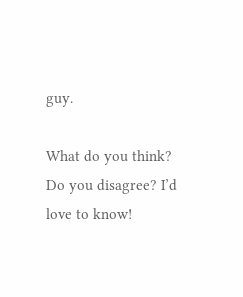guy.

What do you think? Do you disagree? I’d love to know!